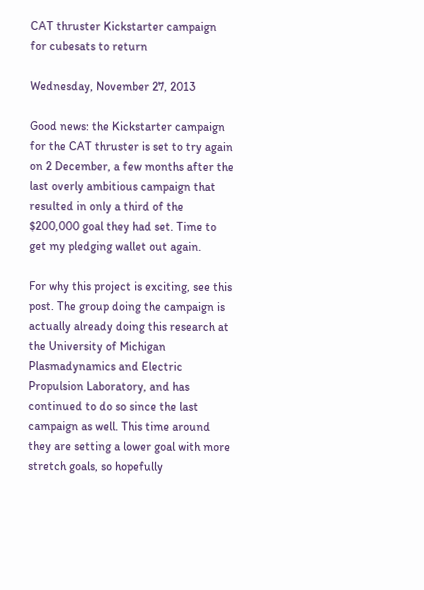CAT thruster Kickstarter campaign for cubesats to return

Wednesday, November 27, 2013

Good news: the Kickstarter campaign for the CAT thruster is set to try again on 2 December, a few months after the last overly ambitious campaign that resulted in only a third of the $200,000 goal they had set. Time to get my pledging wallet out again.

For why this project is exciting, see this post. The group doing the campaign is actually already doing this research at the University of Michigan Plasmadynamics and Electric Propulsion Laboratory, and has continued to do so since the last campaign as well. This time around they are setting a lower goal with more stretch goals, so hopefully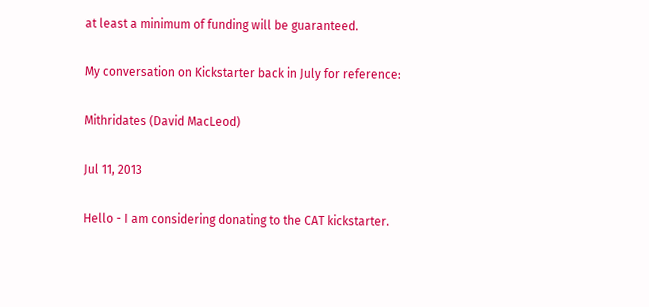at least a minimum of funding will be guaranteed.

My conversation on Kickstarter back in July for reference:

Mithridates (David MacLeod)

Jul 11, 2013

Hello - I am considering donating to the CAT kickstarter.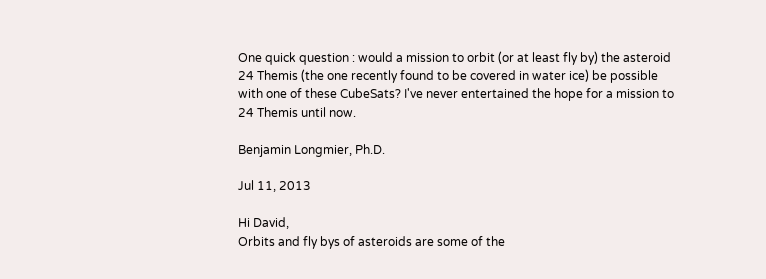One quick question : would a mission to orbit (or at least fly by) the asteroid 24 Themis (the one recently found to be covered in water ice) be possible with one of these CubeSats? I've never entertained the hope for a mission to 24 Themis until now.

Benjamin Longmier, Ph.D.

Jul 11, 2013

Hi David,
Orbits and fly bys of asteroids are some of the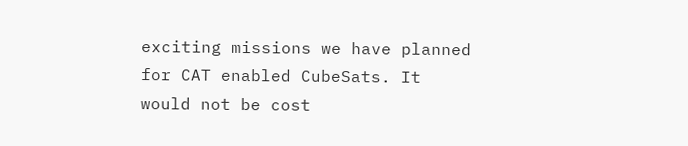exciting missions we have planned for CAT enabled CubeSats. It would not be cost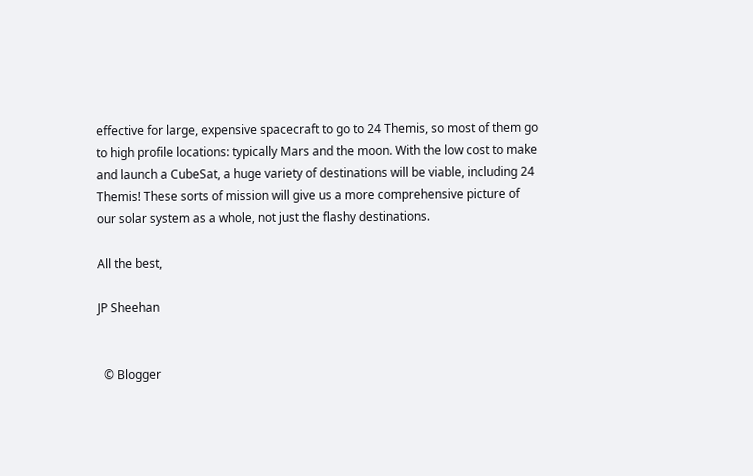effective for large, expensive spacecraft to go to 24 Themis, so most of them go to high profile locations: typically Mars and the moon. With the low cost to make and launch a CubeSat, a huge variety of destinations will be viable, including 24 Themis! These sorts of mission will give us a more comprehensive picture of our solar system as a whole, not just the flashy destinations.

All the best,

JP Sheehan


  © Blogger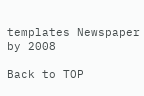templates Newspaper by 2008

Back to TOP